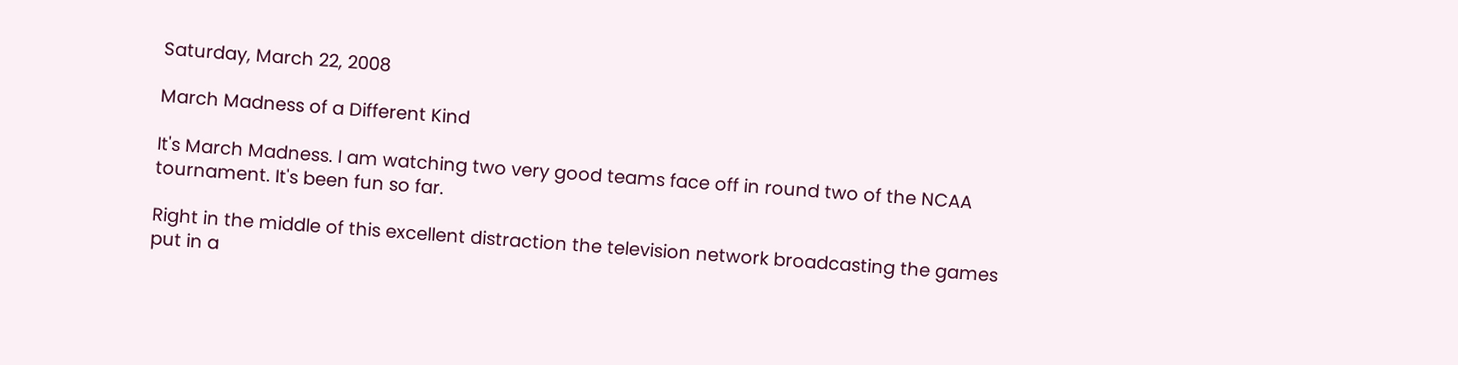Saturday, March 22, 2008

March Madness of a Different Kind

It's March Madness. I am watching two very good teams face off in round two of the NCAA tournament. It's been fun so far.

Right in the middle of this excellent distraction the television network broadcasting the games put in a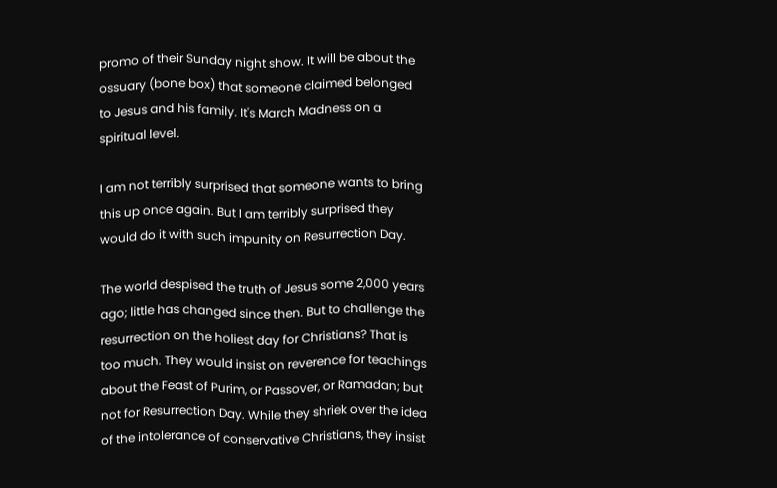promo of their Sunday night show. It will be about the ossuary (bone box) that someone claimed belonged to Jesus and his family. It's March Madness on a spiritual level.

I am not terribly surprised that someone wants to bring this up once again. But I am terribly surprised they would do it with such impunity on Resurrection Day.

The world despised the truth of Jesus some 2,000 years ago; little has changed since then. But to challenge the resurrection on the holiest day for Christians? That is too much. They would insist on reverence for teachings about the Feast of Purim, or Passover, or Ramadan; but not for Resurrection Day. While they shriek over the idea of the intolerance of conservative Christians, they insist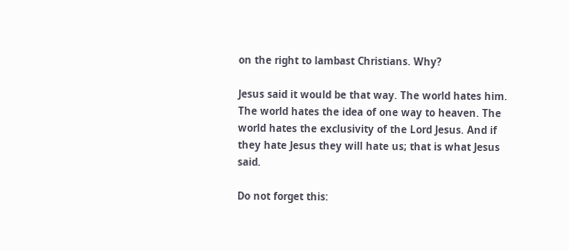on the right to lambast Christians. Why?

Jesus said it would be that way. The world hates him. The world hates the idea of one way to heaven. The world hates the exclusivity of the Lord Jesus. And if they hate Jesus they will hate us; that is what Jesus said.

Do not forget this: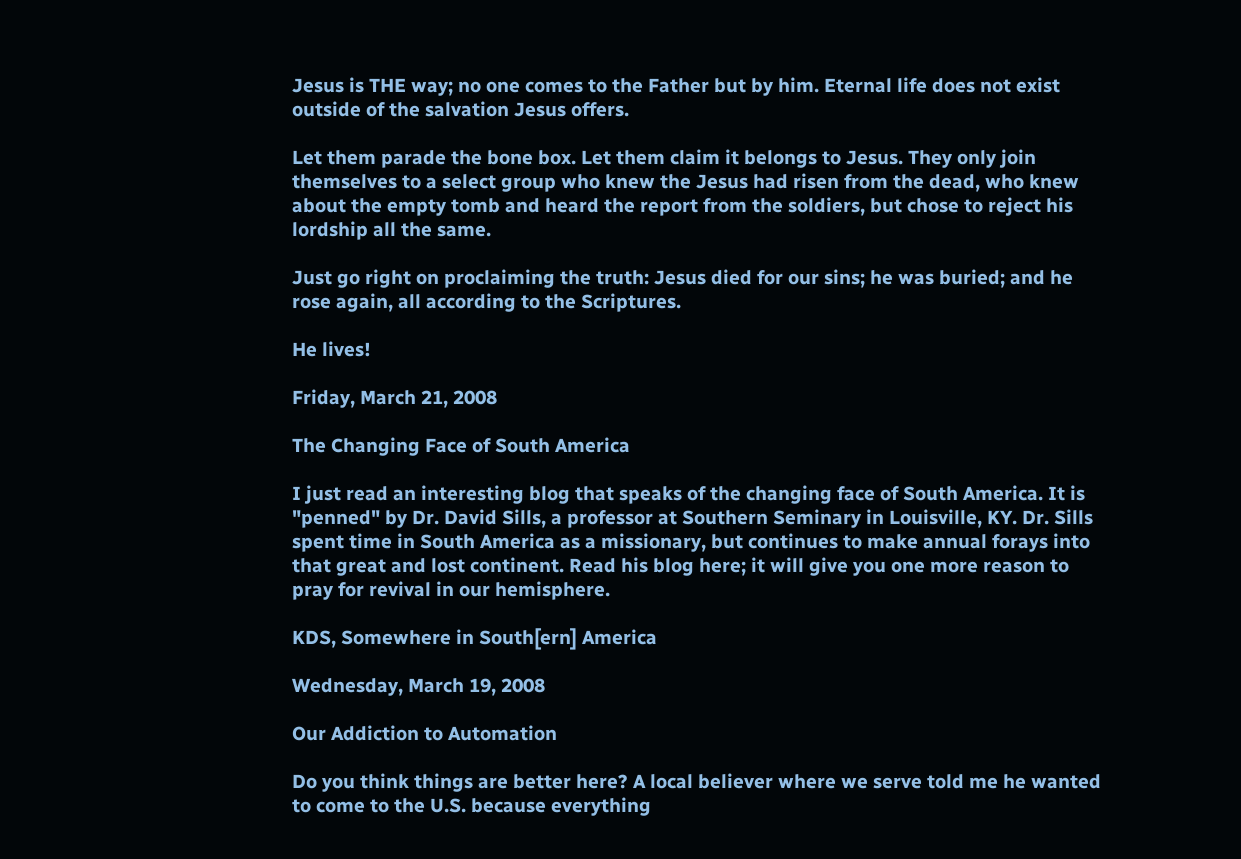Jesus is THE way; no one comes to the Father but by him. Eternal life does not exist outside of the salvation Jesus offers.

Let them parade the bone box. Let them claim it belongs to Jesus. They only join themselves to a select group who knew the Jesus had risen from the dead, who knew about the empty tomb and heard the report from the soldiers, but chose to reject his lordship all the same.

Just go right on proclaiming the truth: Jesus died for our sins; he was buried; and he rose again, all according to the Scriptures.

He lives!

Friday, March 21, 2008

The Changing Face of South America

I just read an interesting blog that speaks of the changing face of South America. It is "penned" by Dr. David Sills, a professor at Southern Seminary in Louisville, KY. Dr. Sills spent time in South America as a missionary, but continues to make annual forays into that great and lost continent. Read his blog here; it will give you one more reason to pray for revival in our hemisphere.

KDS, Somewhere in South[ern] America

Wednesday, March 19, 2008

Our Addiction to Automation

Do you think things are better here? A local believer where we serve told me he wanted to come to the U.S. because everything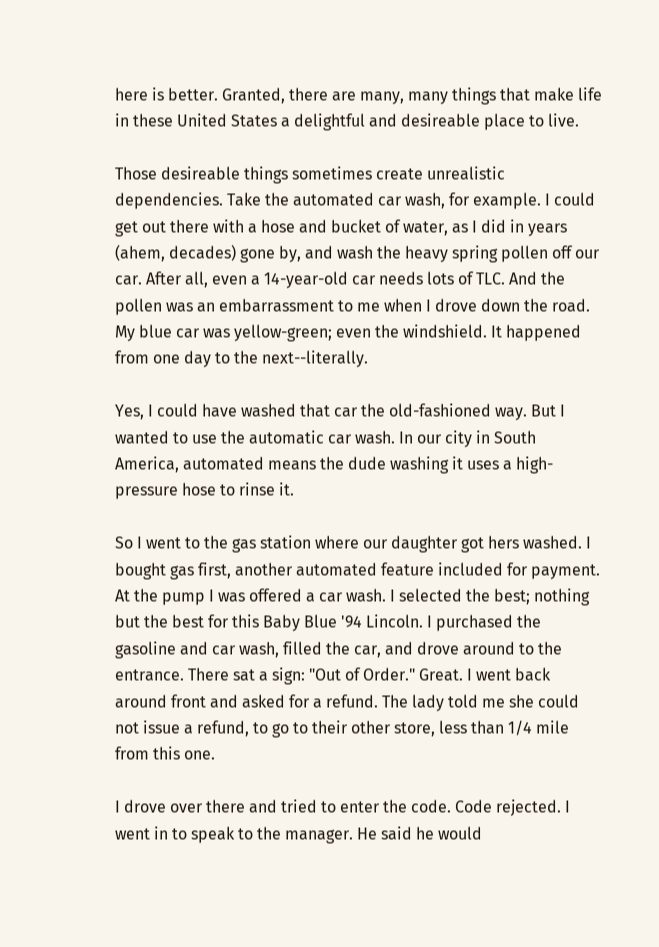here is better. Granted, there are many, many things that make life in these United States a delightful and desireable place to live.

Those desireable things sometimes create unrealistic dependencies. Take the automated car wash, for example. I could get out there with a hose and bucket of water, as I did in years (ahem, decades) gone by, and wash the heavy spring pollen off our car. After all, even a 14-year-old car needs lots of TLC. And the pollen was an embarrassment to me when I drove down the road. My blue car was yellow-green; even the windshield. It happened from one day to the next--literally.

Yes, I could have washed that car the old-fashioned way. But I wanted to use the automatic car wash. In our city in South America, automated means the dude washing it uses a high-pressure hose to rinse it.

So I went to the gas station where our daughter got hers washed. I bought gas first, another automated feature included for payment. At the pump I was offered a car wash. I selected the best; nothing but the best for this Baby Blue '94 Lincoln. I purchased the gasoline and car wash, filled the car, and drove around to the entrance. There sat a sign: "Out of Order." Great. I went back around front and asked for a refund. The lady told me she could not issue a refund, to go to their other store, less than 1/4 mile from this one.

I drove over there and tried to enter the code. Code rejected. I went in to speak to the manager. He said he would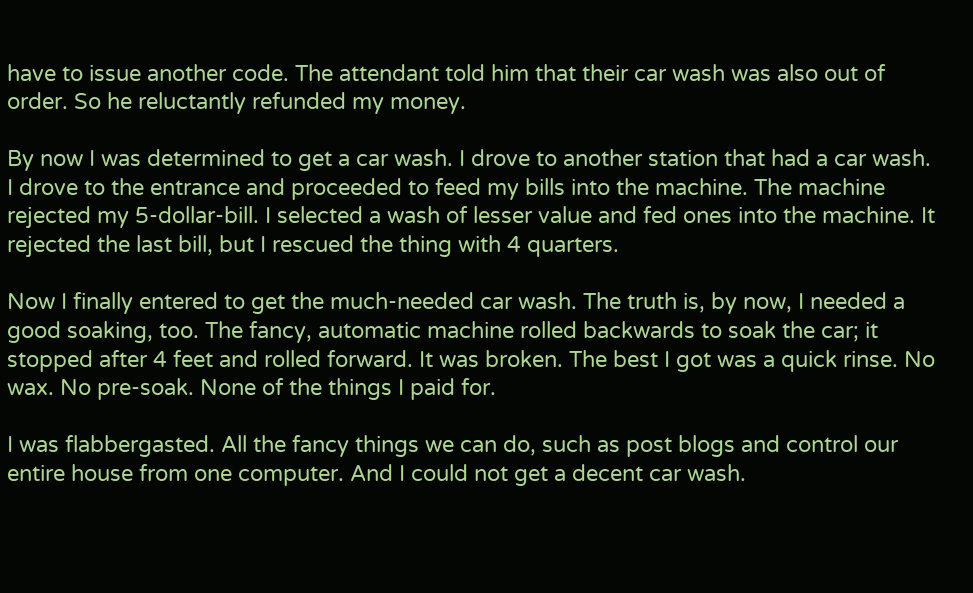have to issue another code. The attendant told him that their car wash was also out of order. So he reluctantly refunded my money.

By now I was determined to get a car wash. I drove to another station that had a car wash. I drove to the entrance and proceeded to feed my bills into the machine. The machine rejected my 5-dollar-bill. I selected a wash of lesser value and fed ones into the machine. It rejected the last bill, but I rescued the thing with 4 quarters.

Now I finally entered to get the much-needed car wash. The truth is, by now, I needed a good soaking, too. The fancy, automatic machine rolled backwards to soak the car; it stopped after 4 feet and rolled forward. It was broken. The best I got was a quick rinse. No wax. No pre-soak. None of the things I paid for.

I was flabbergasted. All the fancy things we can do, such as post blogs and control our entire house from one computer. And I could not get a decent car wash.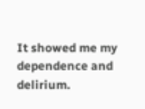It showed me my dependence and delirium.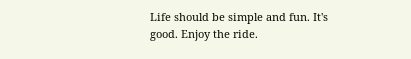Life should be simple and fun. It's good. Enjoy the ride.